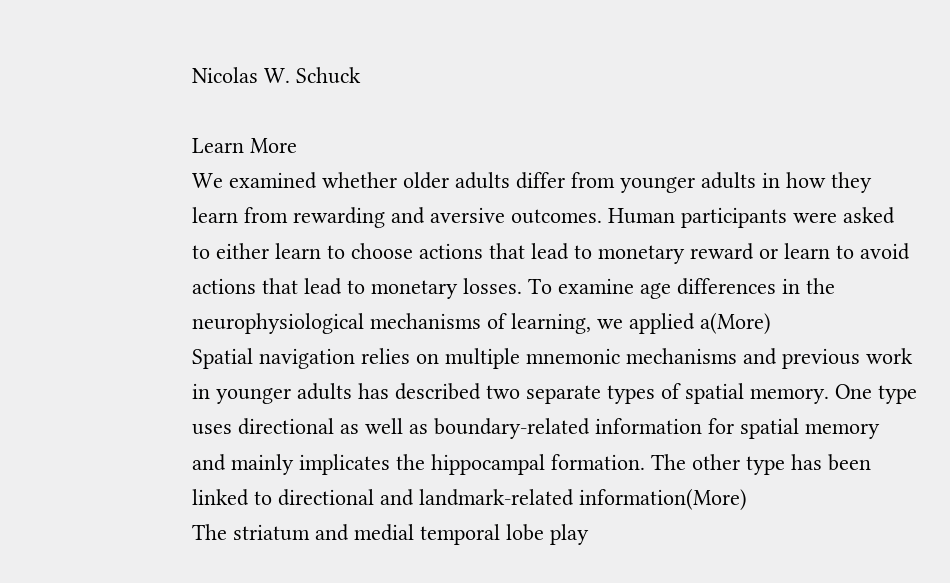Nicolas W. Schuck

Learn More
We examined whether older adults differ from younger adults in how they learn from rewarding and aversive outcomes. Human participants were asked to either learn to choose actions that lead to monetary reward or learn to avoid actions that lead to monetary losses. To examine age differences in the neurophysiological mechanisms of learning, we applied a(More)
Spatial navigation relies on multiple mnemonic mechanisms and previous work in younger adults has described two separate types of spatial memory. One type uses directional as well as boundary-related information for spatial memory and mainly implicates the hippocampal formation. The other type has been linked to directional and landmark-related information(More)
The striatum and medial temporal lobe play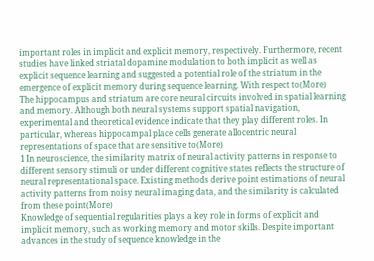important roles in implicit and explicit memory, respectively. Furthermore, recent studies have linked striatal dopamine modulation to both implicit as well as explicit sequence learning and suggested a potential role of the striatum in the emergence of explicit memory during sequence learning. With respect to(More)
The hippocampus and striatum are core neural circuits involved in spatial learning and memory. Although both neural systems support spatial navigation, experimental and theoretical evidence indicate that they play different roles. In particular, whereas hippocampal place cells generate allocentric neural representations of space that are sensitive to(More)
1 In neuroscience, the similarity matrix of neural activity patterns in response to different sensory stimuli or under different cognitive states reflects the structure of neural representational space. Existing methods derive point estimations of neural activity patterns from noisy neural imaging data, and the similarity is calculated from these point(More)
Knowledge of sequential regularities plays a key role in forms of explicit and implicit memory, such as working memory and motor skills. Despite important advances in the study of sequence knowledge in the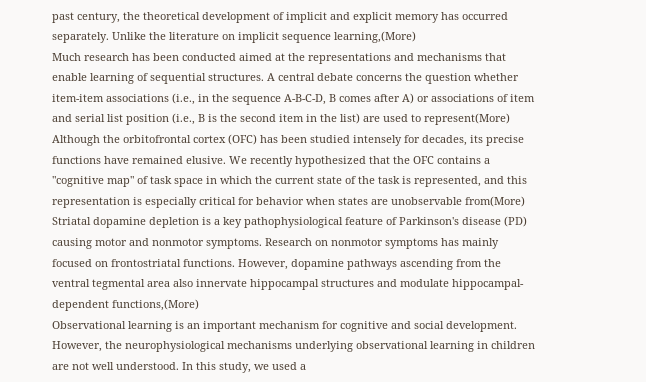past century, the theoretical development of implicit and explicit memory has occurred separately. Unlike the literature on implicit sequence learning,(More)
Much research has been conducted aimed at the representations and mechanisms that enable learning of sequential structures. A central debate concerns the question whether item-item associations (i.e., in the sequence A-B-C-D, B comes after A) or associations of item and serial list position (i.e., B is the second item in the list) are used to represent(More)
Although the orbitofrontal cortex (OFC) has been studied intensely for decades, its precise functions have remained elusive. We recently hypothesized that the OFC contains a "cognitive map" of task space in which the current state of the task is represented, and this representation is especially critical for behavior when states are unobservable from(More)
Striatal dopamine depletion is a key pathophysiological feature of Parkinson's disease (PD) causing motor and nonmotor symptoms. Research on nonmotor symptoms has mainly focused on frontostriatal functions. However, dopamine pathways ascending from the ventral tegmental area also innervate hippocampal structures and modulate hippocampal-dependent functions,(More)
Observational learning is an important mechanism for cognitive and social development. However, the neurophysiological mechanisms underlying observational learning in children are not well understood. In this study, we used a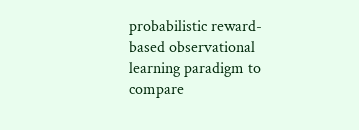probabilistic reward-based observational learning paradigm to compare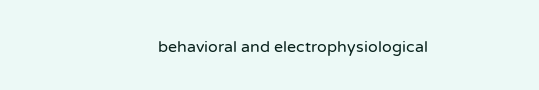behavioral and electrophysiological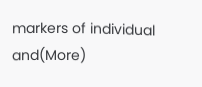markers of individual and(More)